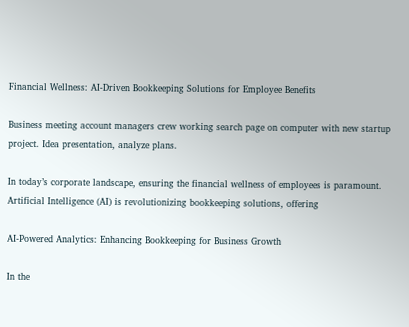Financial Wellness: AI-Driven Bookkeeping Solutions for Employee Benefits

Business meeting account managers crew working search page on computer with new startup project. Idea presentation, analyze plans.

In today’s corporate landscape, ensuring the financial wellness of employees is paramount. Artificial Intelligence (AI) is revolutionizing bookkeeping solutions, offering

AI-Powered Analytics: Enhancing Bookkeeping for Business Growth

In the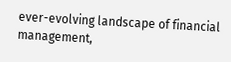ever-evolving landscape of financial management,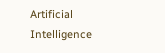Artificial Intelligence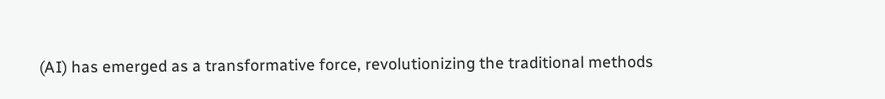(AI) has emerged as a transformative force, revolutionizing the traditional methods